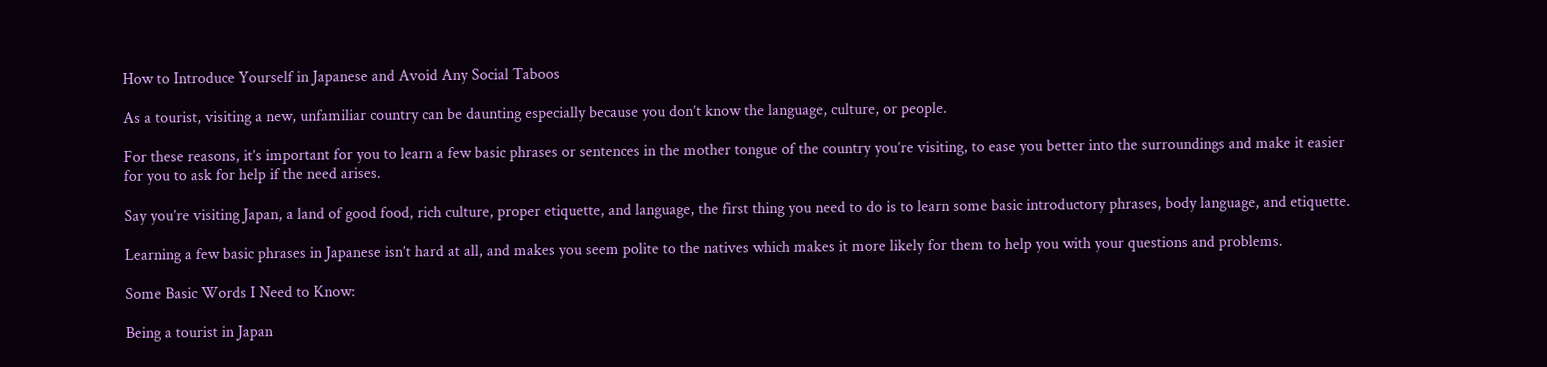How to Introduce Yourself in Japanese and Avoid Any Social Taboos

As a tourist, visiting a new, unfamiliar country can be daunting especially because you don’t know the language, culture, or people.

For these reasons, it’s important for you to learn a few basic phrases or sentences in the mother tongue of the country you’re visiting, to ease you better into the surroundings and make it easier for you to ask for help if the need arises.

Say you’re visiting Japan, a land of good food, rich culture, proper etiquette, and language, the first thing you need to do is to learn some basic introductory phrases, body language, and etiquette.

Learning a few basic phrases in Japanese isn’t hard at all, and makes you seem polite to the natives which makes it more likely for them to help you with your questions and problems.

Some Basic Words I Need to Know:

Being a tourist in Japan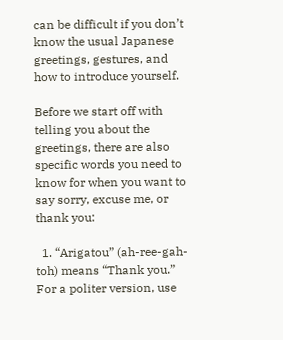can be difficult if you don’t know the usual Japanese greetings, gestures, and how to introduce yourself.

Before we start off with telling you about the greetings, there are also specific words you need to know for when you want to say sorry, excuse me, or thank you:

  1. “Arigatou” (ah-ree-gah-toh) means “Thank you.” For a politer version, use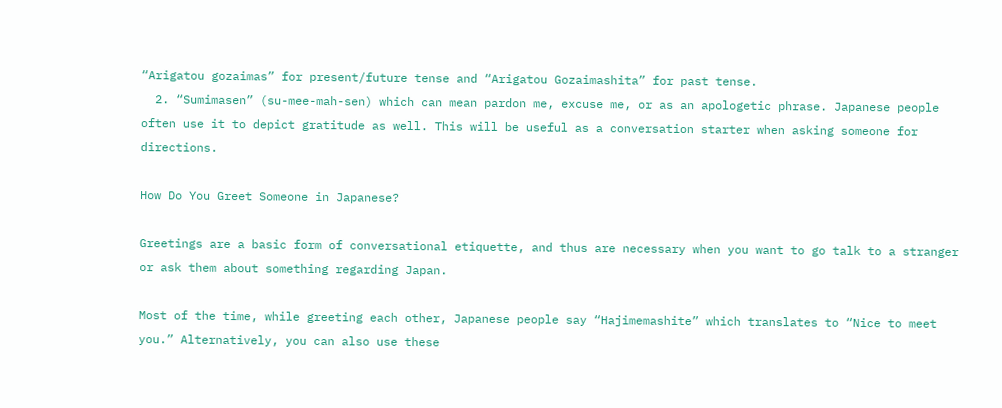“Arigatou gozaimas” for present/future tense and “Arigatou Gozaimashita” for past tense.
  2. “Sumimasen” (su-mee-mah-sen) which can mean pardon me, excuse me, or as an apologetic phrase. Japanese people often use it to depict gratitude as well. This will be useful as a conversation starter when asking someone for directions.

How Do You Greet Someone in Japanese?

Greetings are a basic form of conversational etiquette, and thus are necessary when you want to go talk to a stranger or ask them about something regarding Japan.

Most of the time, while greeting each other, Japanese people say “Hajimemashite” which translates to “Nice to meet you.” Alternatively, you can also use these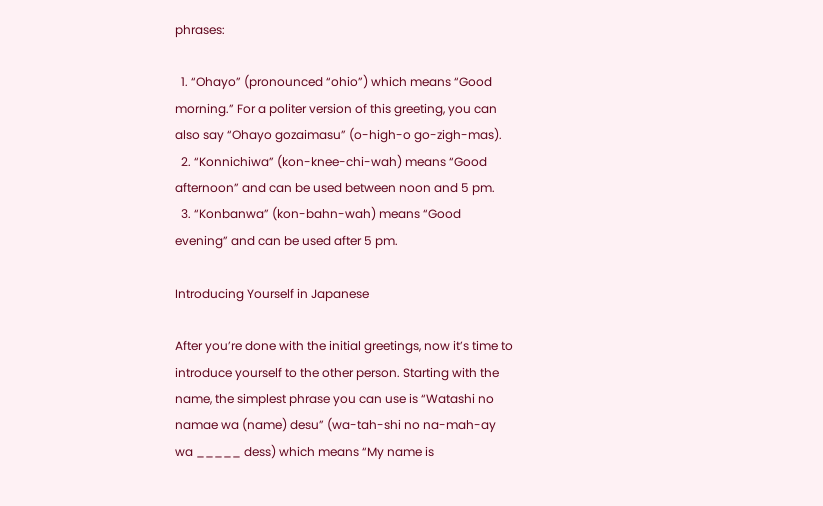phrases:

  1. “Ohayo” (pronounced “ohio”) which means “Good morning.” For a politer version of this greeting, you can also say “Ohayo gozaimasu” (o-high-o go-zigh-mas).
  2. “Konnichiwa” (kon-knee-chi-wah) means “Good afternoon” and can be used between noon and 5 pm.
  3. “Konbanwa” (kon-bahn-wah) means “Good evening” and can be used after 5 pm.

Introducing Yourself in Japanese

After you’re done with the initial greetings, now it’s time to introduce yourself to the other person. Starting with the name, the simplest phrase you can use is “Watashi no namae wa (name) desu” (wa-tah-shi no na-mah-ay wa _____ dess) which means “My name is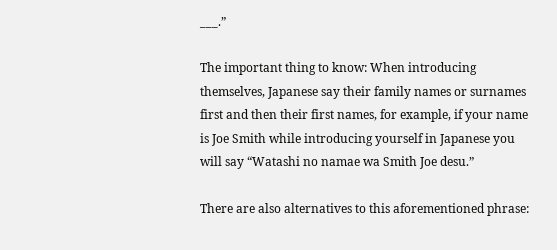___.”

The important thing to know: When introducing themselves, Japanese say their family names or surnames first and then their first names, for example, if your name is Joe Smith while introducing yourself in Japanese you will say “Watashi no namae wa Smith Joe desu.”

There are also alternatives to this aforementioned phrase: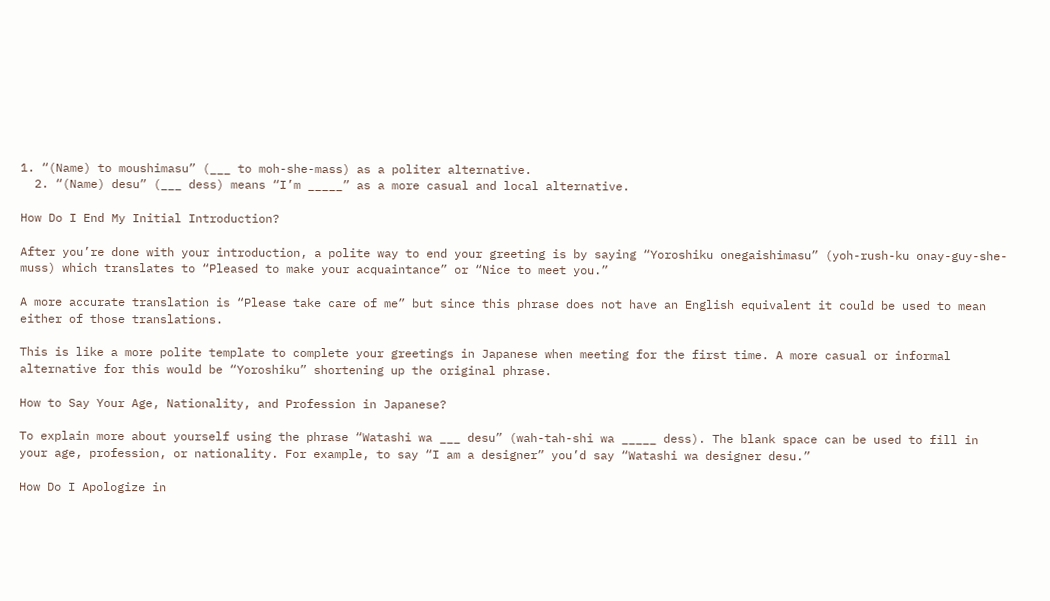1. “(Name) to moushimasu” (___ to moh-she-mass) as a politer alternative.
  2. “(Name) desu” (___ dess) means “I’m _____” as a more casual and local alternative.

How Do I End My Initial Introduction?

After you’re done with your introduction, a polite way to end your greeting is by saying “Yoroshiku onegaishimasu” (yoh-rush-ku onay-guy-she-muss) which translates to “Pleased to make your acquaintance” or “Nice to meet you.”

A more accurate translation is “Please take care of me” but since this phrase does not have an English equivalent it could be used to mean either of those translations.

This is like a more polite template to complete your greetings in Japanese when meeting for the first time. A more casual or informal alternative for this would be “Yoroshiku” shortening up the original phrase.

How to Say Your Age, Nationality, and Profession in Japanese?

To explain more about yourself using the phrase “Watashi wa ___ desu” (wah-tah-shi wa _____ dess). The blank space can be used to fill in your age, profession, or nationality. For example, to say “I am a designer” you’d say “Watashi wa designer desu.”

How Do I Apologize in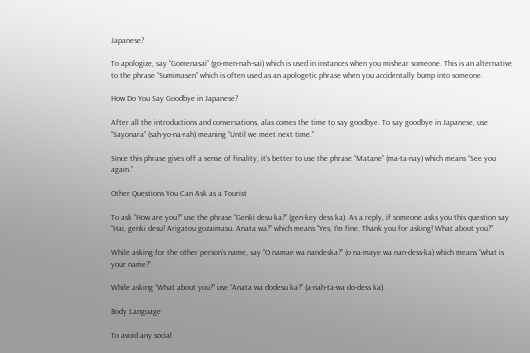Japanese?

To apologize, say “Gomenasai” (go-men-nah-sai) which is used in instances when you mishear someone. This is an alternative to the phrase “Sumimasen” which is often used as an apologetic phrase when you accidentally bump into someone.

How Do You Say Goodbye in Japanese?

After all the introductions and conversations, alas comes the time to say goodbye. To say goodbye in Japanese, use “Sayonara” (sah-yo-na-rah) meaning “Until we meet next time.”

Since this phrase gives off a sense of finality, it’s better to use the phrase “Matane” (ma-ta-nay) which means “See you again.”

Other Questions You Can Ask as a Tourist

To ask “How are you?” use the phrase “Genki desu ka?” (gen-key dess ka). As a reply, if someone asks you this question say “Hai, genki desu! Arigatou gozaimasu. Anata wa?” which means “Yes, I’m fine. Thank you for asking! What about you?”

While asking for the other person’s name, say “O namae wa nandeska?” (o na-maye wa nan-dess-ka) which means “what is your name?”

While asking “What about you?” use “Anata wa dodesu ka?” (a-nah-ta-wa do-dess ka).

Body Language

To avoid any social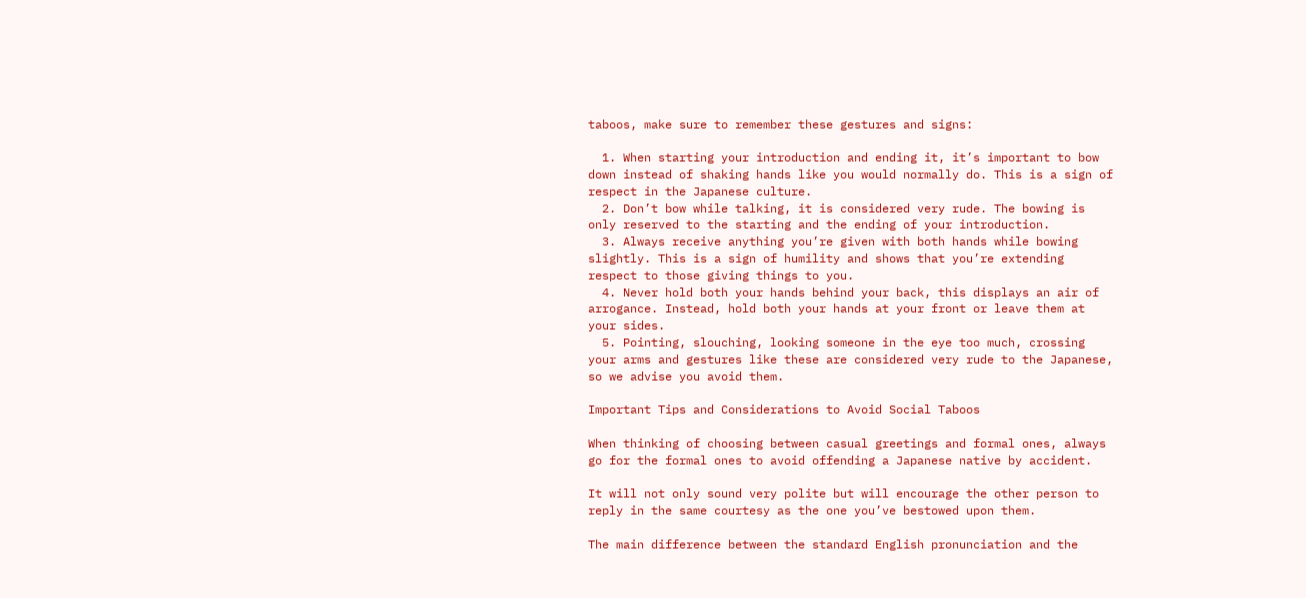taboos, make sure to remember these gestures and signs:

  1. When starting your introduction and ending it, it’s important to bow down instead of shaking hands like you would normally do. This is a sign of respect in the Japanese culture.
  2. Don’t bow while talking, it is considered very rude. The bowing is only reserved to the starting and the ending of your introduction.
  3. Always receive anything you’re given with both hands while bowing slightly. This is a sign of humility and shows that you’re extending respect to those giving things to you.
  4. Never hold both your hands behind your back, this displays an air of arrogance. Instead, hold both your hands at your front or leave them at your sides.
  5. Pointing, slouching, looking someone in the eye too much, crossing your arms and gestures like these are considered very rude to the Japanese, so we advise you avoid them.

Important Tips and Considerations to Avoid Social Taboos

When thinking of choosing between casual greetings and formal ones, always go for the formal ones to avoid offending a Japanese native by accident.

It will not only sound very polite but will encourage the other person to reply in the same courtesy as the one you’ve bestowed upon them.

The main difference between the standard English pronunciation and the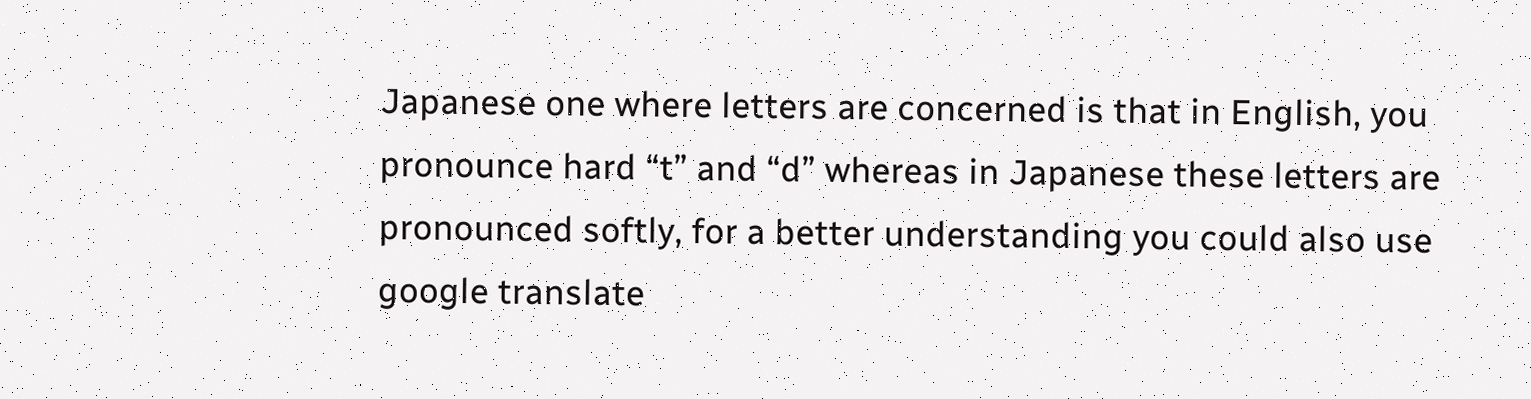Japanese one where letters are concerned is that in English, you pronounce hard “t” and “d” whereas in Japanese these letters are pronounced softly, for a better understanding you could also use google translate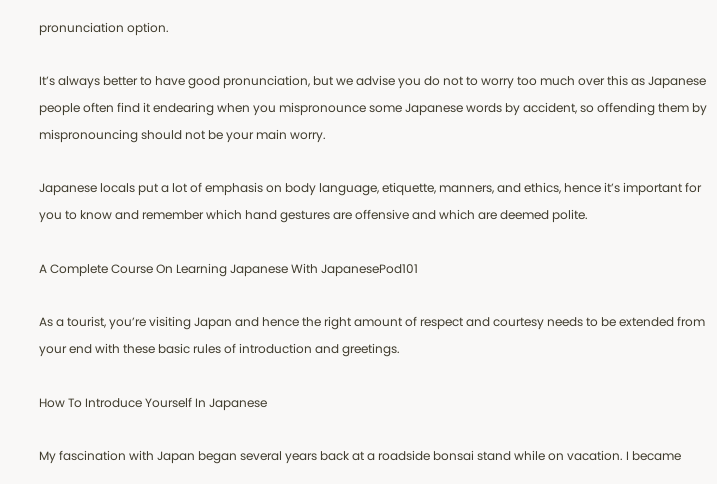pronunciation option.

It’s always better to have good pronunciation, but we advise you do not to worry too much over this as Japanese people often find it endearing when you mispronounce some Japanese words by accident, so offending them by mispronouncing should not be your main worry.

Japanese locals put a lot of emphasis on body language, etiquette, manners, and ethics, hence it’s important for you to know and remember which hand gestures are offensive and which are deemed polite.

A Complete Course On Learning Japanese With JapanesePod101

As a tourist, you’re visiting Japan and hence the right amount of respect and courtesy needs to be extended from your end with these basic rules of introduction and greetings.

How To Introduce Yourself In Japanese

My fascination with Japan began several years back at a roadside bonsai stand while on vacation. I became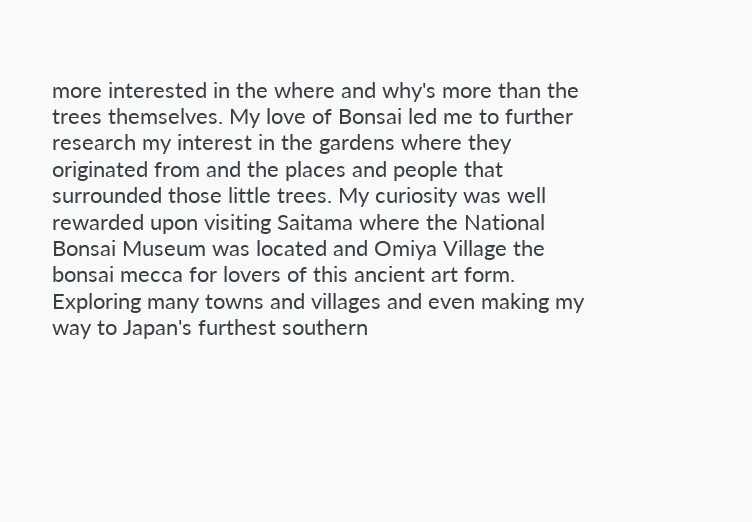more interested in the where and why's more than the trees themselves. My love of Bonsai led me to further research my interest in the gardens where they originated from and the places and people that surrounded those little trees. My curiosity was well rewarded upon visiting Saitama where the National Bonsai Museum was located and Omiya Village the bonsai mecca for lovers of this ancient art form. Exploring many towns and villages and even making my way to Japan's furthest southern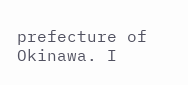prefecture of Okinawa. I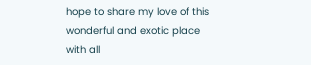hope to share my love of this wonderful and exotic place with all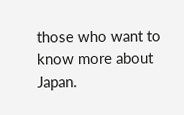those who want to know more about Japan.